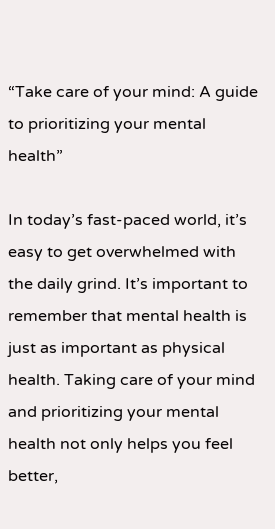“Take care of your mind: A guide to prioritizing your mental health”

In today’s fast-paced world, it’s easy to get overwhelmed with the daily grind. It’s important to remember that mental health is just as important as physical health. Taking care of your mind and prioritizing your mental health not only helps you feel better,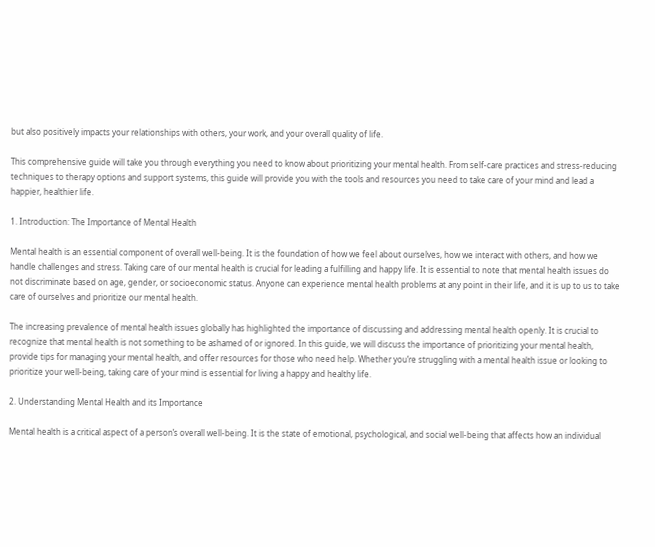but also positively impacts your relationships with others, your work, and your overall quality of life.

This comprehensive guide will take you through everything you need to know about prioritizing your mental health. From self-care practices and stress-reducing techniques to therapy options and support systems, this guide will provide you with the tools and resources you need to take care of your mind and lead a happier, healthier life.

1. Introduction: The Importance of Mental Health

Mental health is an essential component of overall well-being. It is the foundation of how we feel about ourselves, how we interact with others, and how we handle challenges and stress. Taking care of our mental health is crucial for leading a fulfilling and happy life. It is essential to note that mental health issues do not discriminate based on age, gender, or socioeconomic status. Anyone can experience mental health problems at any point in their life, and it is up to us to take care of ourselves and prioritize our mental health.

The increasing prevalence of mental health issues globally has highlighted the importance of discussing and addressing mental health openly. It is crucial to recognize that mental health is not something to be ashamed of or ignored. In this guide, we will discuss the importance of prioritizing your mental health, provide tips for managing your mental health, and offer resources for those who need help. Whether you’re struggling with a mental health issue or looking to prioritize your well-being, taking care of your mind is essential for living a happy and healthy life.

2. Understanding Mental Health and its Importance

Mental health is a critical aspect of a person’s overall well-being. It is the state of emotional, psychological, and social well-being that affects how an individual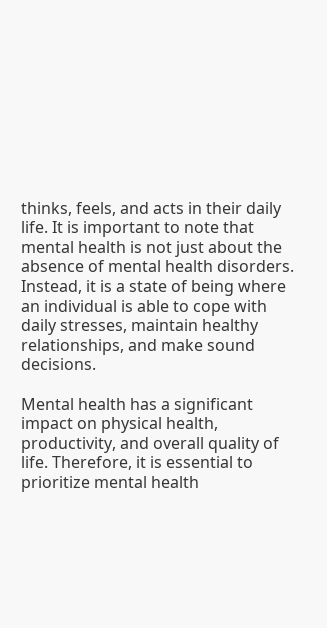thinks, feels, and acts in their daily life. It is important to note that mental health is not just about the absence of mental health disorders. Instead, it is a state of being where an individual is able to cope with daily stresses, maintain healthy relationships, and make sound decisions.

Mental health has a significant impact on physical health, productivity, and overall quality of life. Therefore, it is essential to prioritize mental health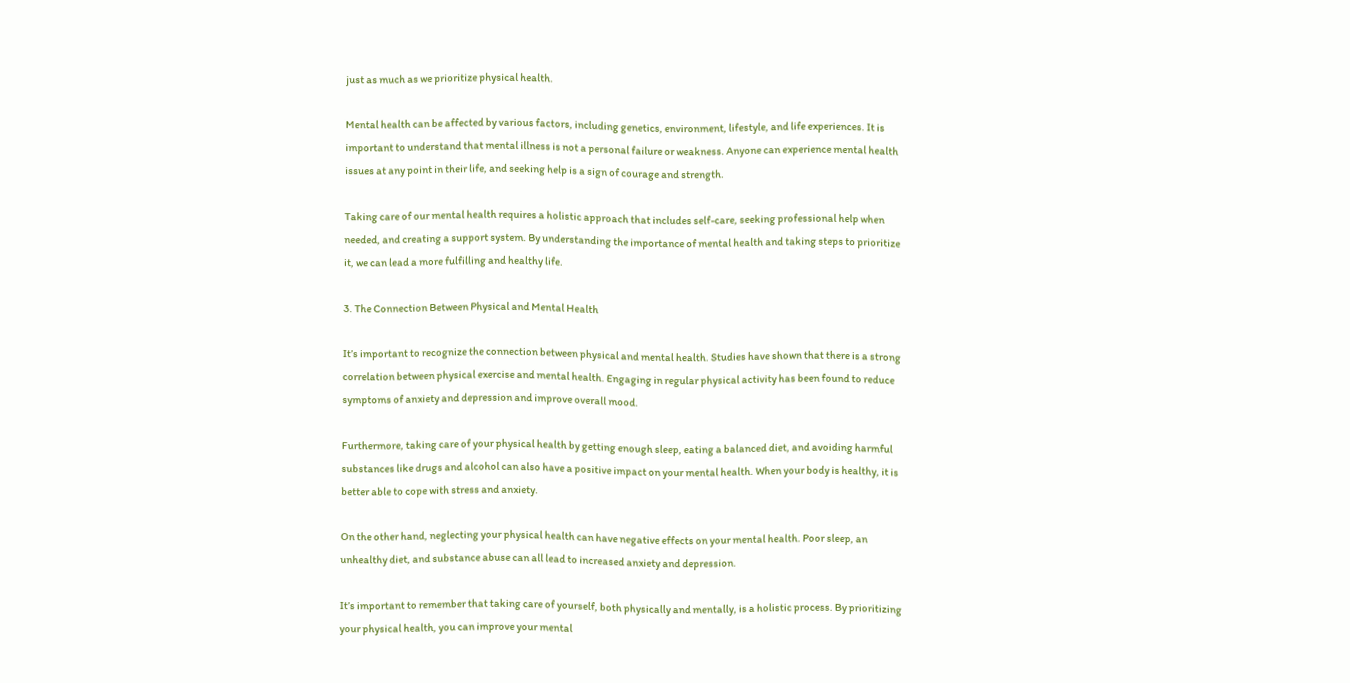just as much as we prioritize physical health.

Mental health can be affected by various factors, including genetics, environment, lifestyle, and life experiences. It is important to understand that mental illness is not a personal failure or weakness. Anyone can experience mental health issues at any point in their life, and seeking help is a sign of courage and strength.

Taking care of our mental health requires a holistic approach that includes self-care, seeking professional help when needed, and creating a support system. By understanding the importance of mental health and taking steps to prioritize it, we can lead a more fulfilling and healthy life.

3. The Connection Between Physical and Mental Health

It’s important to recognize the connection between physical and mental health. Studies have shown that there is a strong correlation between physical exercise and mental health. Engaging in regular physical activity has been found to reduce symptoms of anxiety and depression and improve overall mood.

Furthermore, taking care of your physical health by getting enough sleep, eating a balanced diet, and avoiding harmful substances like drugs and alcohol can also have a positive impact on your mental health. When your body is healthy, it is better able to cope with stress and anxiety.

On the other hand, neglecting your physical health can have negative effects on your mental health. Poor sleep, an unhealthy diet, and substance abuse can all lead to increased anxiety and depression.

It’s important to remember that taking care of yourself, both physically and mentally, is a holistic process. By prioritizing your physical health, you can improve your mental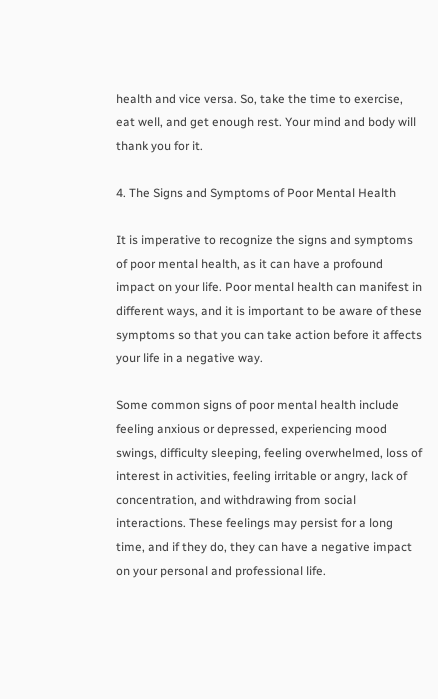health and vice versa. So, take the time to exercise, eat well, and get enough rest. Your mind and body will thank you for it.

4. The Signs and Symptoms of Poor Mental Health

It is imperative to recognize the signs and symptoms of poor mental health, as it can have a profound impact on your life. Poor mental health can manifest in different ways, and it is important to be aware of these symptoms so that you can take action before it affects your life in a negative way.

Some common signs of poor mental health include feeling anxious or depressed, experiencing mood swings, difficulty sleeping, feeling overwhelmed, loss of interest in activities, feeling irritable or angry, lack of concentration, and withdrawing from social interactions. These feelings may persist for a long time, and if they do, they can have a negative impact on your personal and professional life.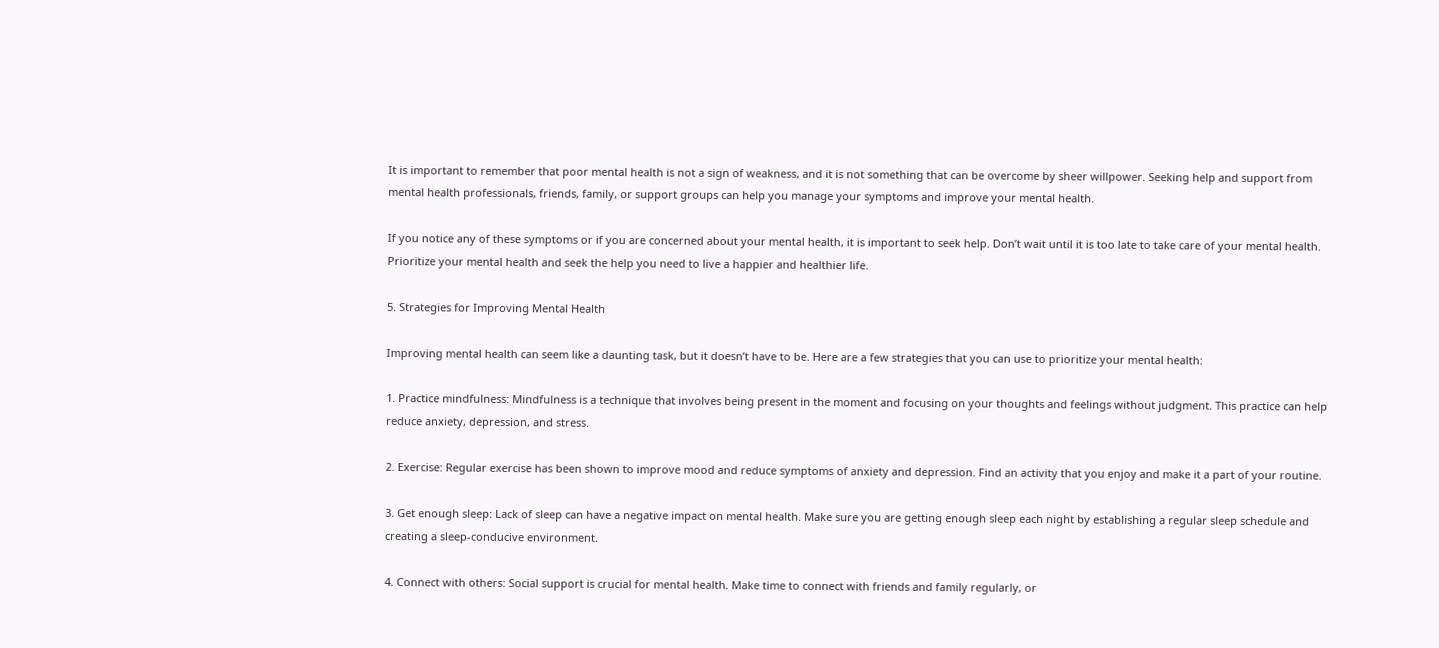It is important to remember that poor mental health is not a sign of weakness, and it is not something that can be overcome by sheer willpower. Seeking help and support from mental health professionals, friends, family, or support groups can help you manage your symptoms and improve your mental health.

If you notice any of these symptoms or if you are concerned about your mental health, it is important to seek help. Don’t wait until it is too late to take care of your mental health. Prioritize your mental health and seek the help you need to live a happier and healthier life.

5. Strategies for Improving Mental Health

Improving mental health can seem like a daunting task, but it doesn’t have to be. Here are a few strategies that you can use to prioritize your mental health:

1. Practice mindfulness: Mindfulness is a technique that involves being present in the moment and focusing on your thoughts and feelings without judgment. This practice can help reduce anxiety, depression, and stress.

2. Exercise: Regular exercise has been shown to improve mood and reduce symptoms of anxiety and depression. Find an activity that you enjoy and make it a part of your routine.

3. Get enough sleep: Lack of sleep can have a negative impact on mental health. Make sure you are getting enough sleep each night by establishing a regular sleep schedule and creating a sleep-conducive environment.

4. Connect with others: Social support is crucial for mental health. Make time to connect with friends and family regularly, or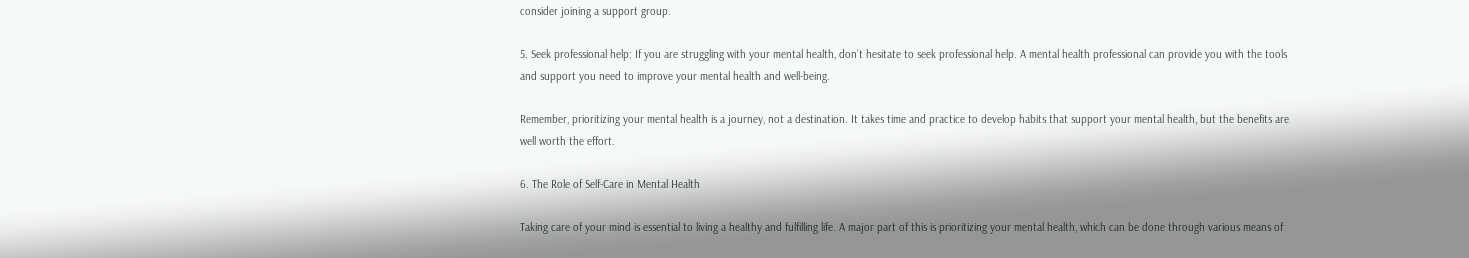consider joining a support group.

5. Seek professional help: If you are struggling with your mental health, don’t hesitate to seek professional help. A mental health professional can provide you with the tools and support you need to improve your mental health and well-being.

Remember, prioritizing your mental health is a journey, not a destination. It takes time and practice to develop habits that support your mental health, but the benefits are well worth the effort.

6. The Role of Self-Care in Mental Health

Taking care of your mind is essential to living a healthy and fulfilling life. A major part of this is prioritizing your mental health, which can be done through various means of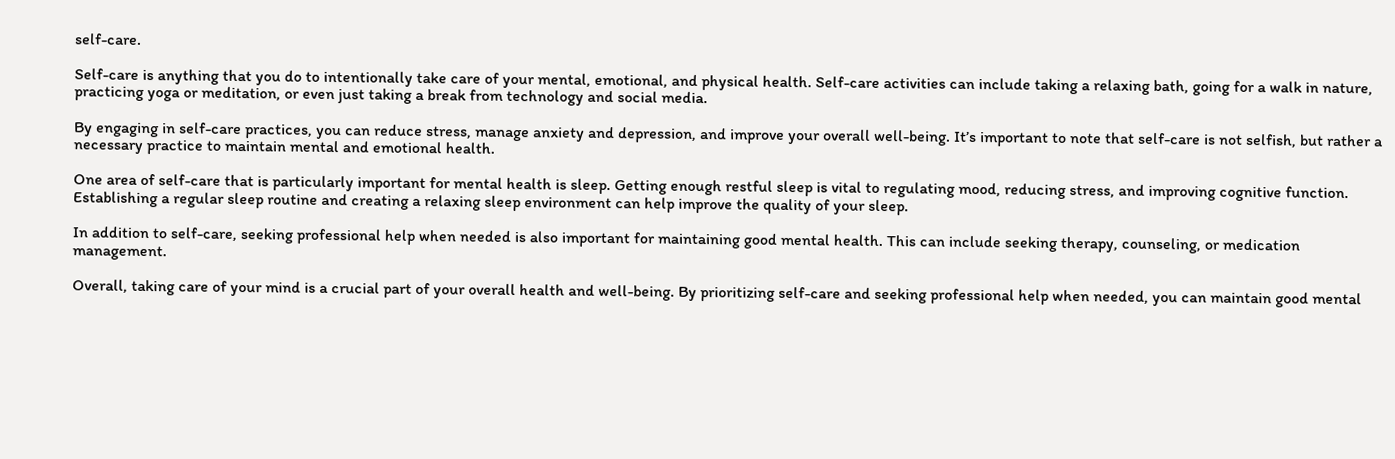self-care.

Self-care is anything that you do to intentionally take care of your mental, emotional, and physical health. Self-care activities can include taking a relaxing bath, going for a walk in nature, practicing yoga or meditation, or even just taking a break from technology and social media.

By engaging in self-care practices, you can reduce stress, manage anxiety and depression, and improve your overall well-being. It’s important to note that self-care is not selfish, but rather a necessary practice to maintain mental and emotional health.

One area of self-care that is particularly important for mental health is sleep. Getting enough restful sleep is vital to regulating mood, reducing stress, and improving cognitive function. Establishing a regular sleep routine and creating a relaxing sleep environment can help improve the quality of your sleep.

In addition to self-care, seeking professional help when needed is also important for maintaining good mental health. This can include seeking therapy, counseling, or medication management.

Overall, taking care of your mind is a crucial part of your overall health and well-being. By prioritizing self-care and seeking professional help when needed, you can maintain good mental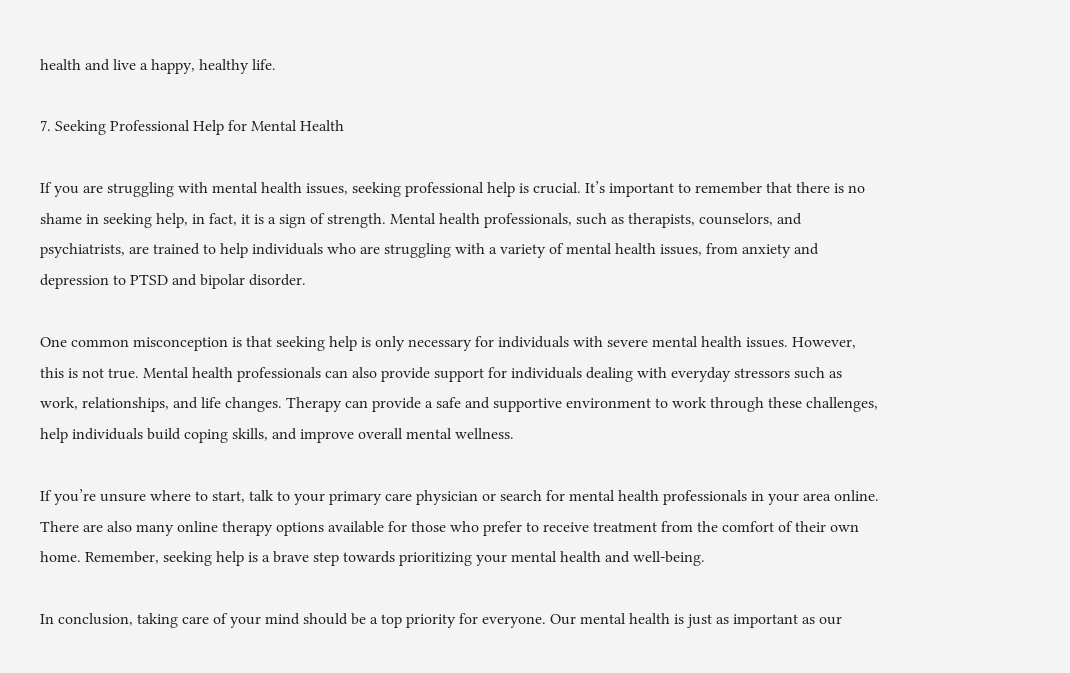health and live a happy, healthy life.

7. Seeking Professional Help for Mental Health

If you are struggling with mental health issues, seeking professional help is crucial. It’s important to remember that there is no shame in seeking help, in fact, it is a sign of strength. Mental health professionals, such as therapists, counselors, and psychiatrists, are trained to help individuals who are struggling with a variety of mental health issues, from anxiety and depression to PTSD and bipolar disorder.

One common misconception is that seeking help is only necessary for individuals with severe mental health issues. However, this is not true. Mental health professionals can also provide support for individuals dealing with everyday stressors such as work, relationships, and life changes. Therapy can provide a safe and supportive environment to work through these challenges, help individuals build coping skills, and improve overall mental wellness.

If you’re unsure where to start, talk to your primary care physician or search for mental health professionals in your area online. There are also many online therapy options available for those who prefer to receive treatment from the comfort of their own home. Remember, seeking help is a brave step towards prioritizing your mental health and well-being.

In conclusion, taking care of your mind should be a top priority for everyone. Our mental health is just as important as our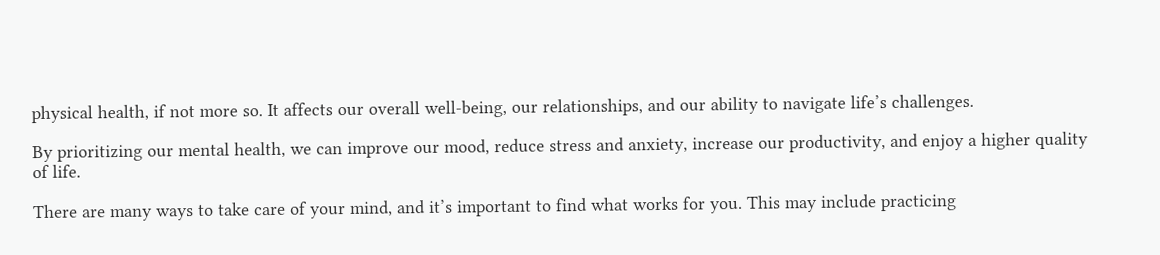physical health, if not more so. It affects our overall well-being, our relationships, and our ability to navigate life’s challenges.

By prioritizing our mental health, we can improve our mood, reduce stress and anxiety, increase our productivity, and enjoy a higher quality of life.

There are many ways to take care of your mind, and it’s important to find what works for you. This may include practicing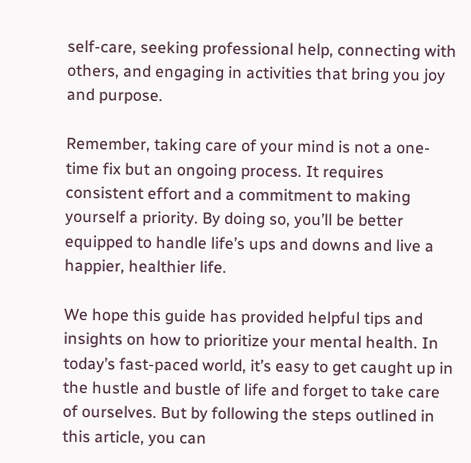self-care, seeking professional help, connecting with others, and engaging in activities that bring you joy and purpose.

Remember, taking care of your mind is not a one-time fix but an ongoing process. It requires consistent effort and a commitment to making yourself a priority. By doing so, you’ll be better equipped to handle life’s ups and downs and live a happier, healthier life.

We hope this guide has provided helpful tips and insights on how to prioritize your mental health. In today’s fast-paced world, it’s easy to get caught up in the hustle and bustle of life and forget to take care of ourselves. But by following the steps outlined in this article, you can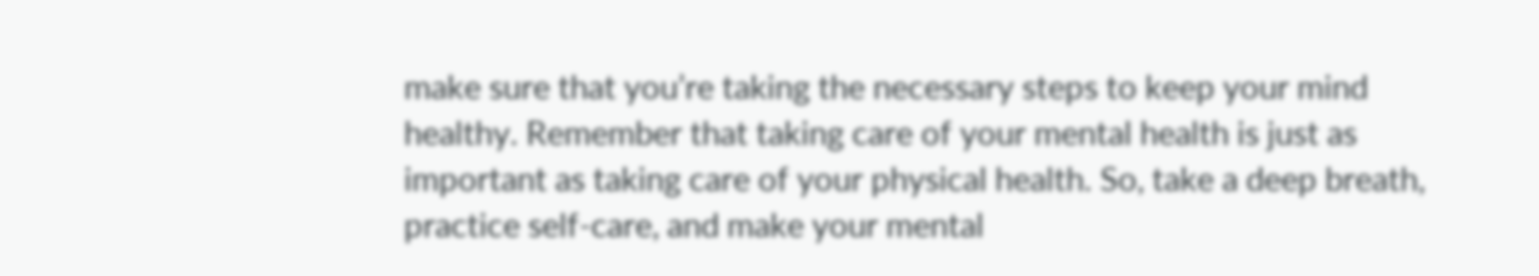make sure that you’re taking the necessary steps to keep your mind healthy. Remember that taking care of your mental health is just as important as taking care of your physical health. So, take a deep breath, practice self-care, and make your mental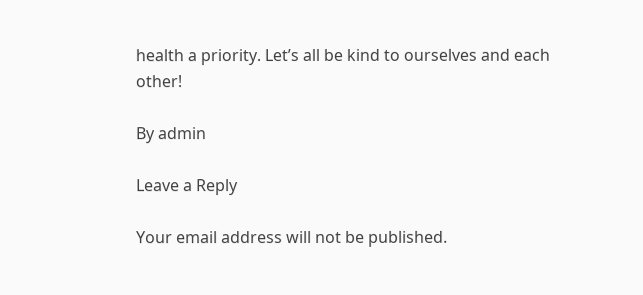health a priority. Let’s all be kind to ourselves and each other!

By admin

Leave a Reply

Your email address will not be published.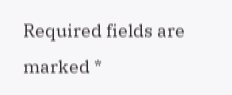Required fields are marked *